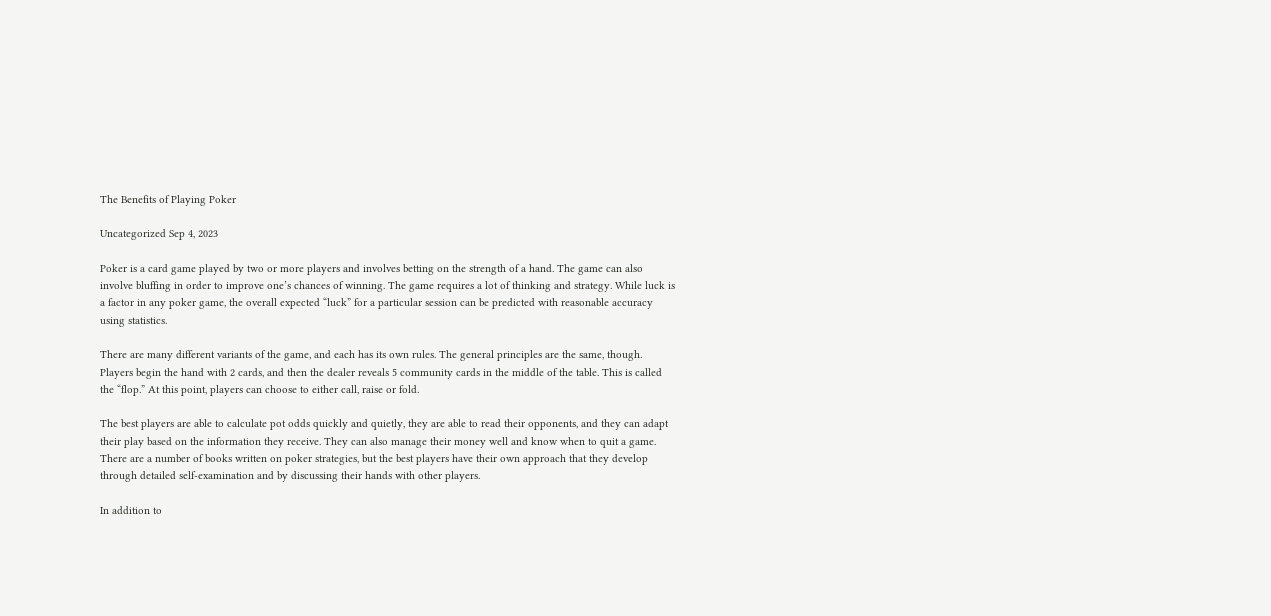The Benefits of Playing Poker

Uncategorized Sep 4, 2023

Poker is a card game played by two or more players and involves betting on the strength of a hand. The game can also involve bluffing in order to improve one’s chances of winning. The game requires a lot of thinking and strategy. While luck is a factor in any poker game, the overall expected “luck” for a particular session can be predicted with reasonable accuracy using statistics.

There are many different variants of the game, and each has its own rules. The general principles are the same, though. Players begin the hand with 2 cards, and then the dealer reveals 5 community cards in the middle of the table. This is called the “flop.” At this point, players can choose to either call, raise or fold.

The best players are able to calculate pot odds quickly and quietly, they are able to read their opponents, and they can adapt their play based on the information they receive. They can also manage their money well and know when to quit a game. There are a number of books written on poker strategies, but the best players have their own approach that they develop through detailed self-examination and by discussing their hands with other players.

In addition to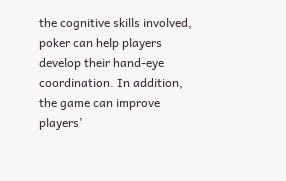the cognitive skills involved, poker can help players develop their hand-eye coordination. In addition, the game can improve players’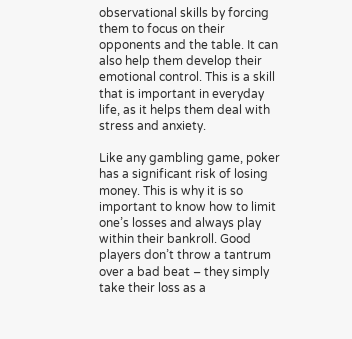observational skills by forcing them to focus on their opponents and the table. It can also help them develop their emotional control. This is a skill that is important in everyday life, as it helps them deal with stress and anxiety.

Like any gambling game, poker has a significant risk of losing money. This is why it is so important to know how to limit one’s losses and always play within their bankroll. Good players don’t throw a tantrum over a bad beat – they simply take their loss as a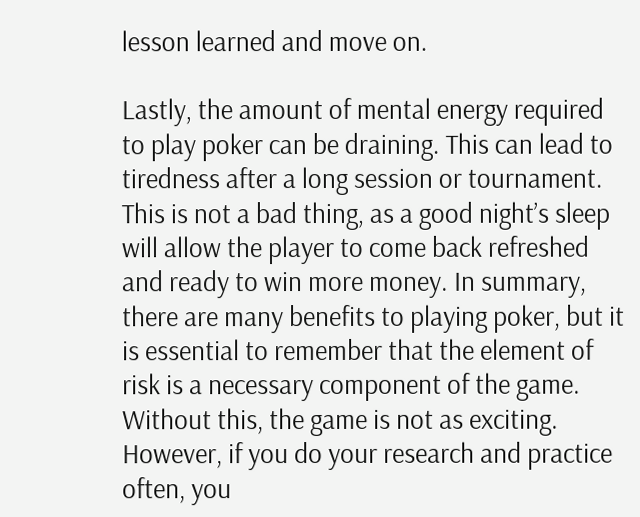lesson learned and move on.

Lastly, the amount of mental energy required to play poker can be draining. This can lead to tiredness after a long session or tournament. This is not a bad thing, as a good night’s sleep will allow the player to come back refreshed and ready to win more money. In summary, there are many benefits to playing poker, but it is essential to remember that the element of risk is a necessary component of the game. Without this, the game is not as exciting. However, if you do your research and practice often, you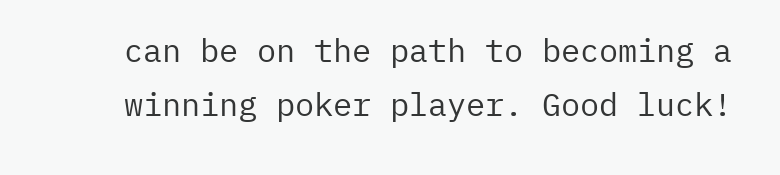can be on the path to becoming a winning poker player. Good luck!